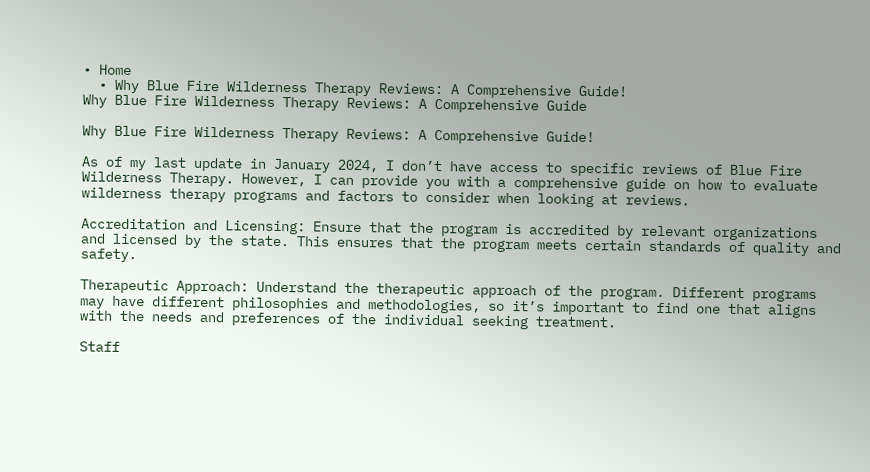• Home
  • Why Blue Fire Wilderness Therapy Reviews: A Comprehensive Guide!
Why Blue Fire Wilderness Therapy Reviews: A Comprehensive Guide

Why Blue Fire Wilderness Therapy Reviews: A Comprehensive Guide!

As of my last update in January 2024, I don’t have access to specific reviews of Blue Fire Wilderness Therapy. However, I can provide you with a comprehensive guide on how to evaluate wilderness therapy programs and factors to consider when looking at reviews.

Accreditation and Licensing: Ensure that the program is accredited by relevant organizations and licensed by the state. This ensures that the program meets certain standards of quality and safety.

Therapeutic Approach: Understand the therapeutic approach of the program. Different programs may have different philosophies and methodologies, so it’s important to find one that aligns with the needs and preferences of the individual seeking treatment.

Staff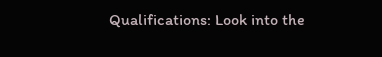Qualifications: Look into the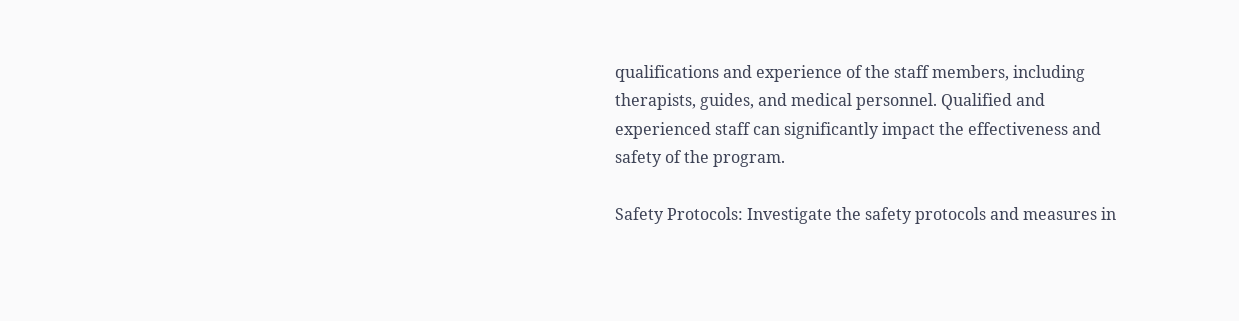qualifications and experience of the staff members, including therapists, guides, and medical personnel. Qualified and experienced staff can significantly impact the effectiveness and safety of the program.

Safety Protocols: Investigate the safety protocols and measures in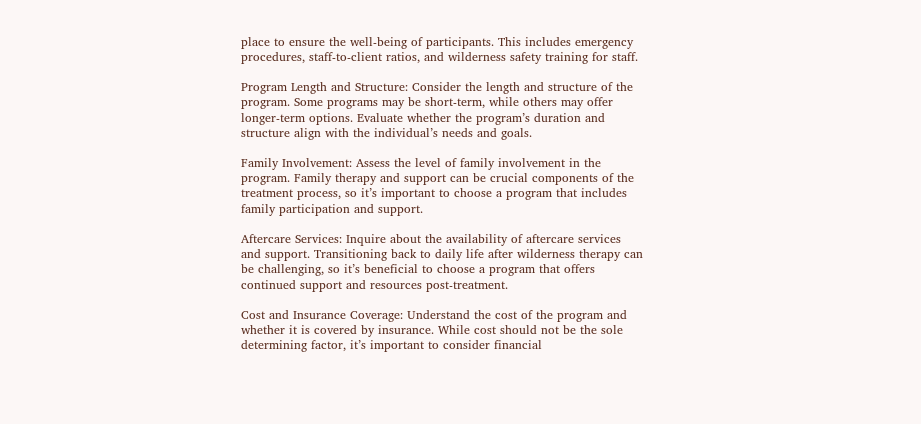place to ensure the well-being of participants. This includes emergency procedures, staff-to-client ratios, and wilderness safety training for staff.

Program Length and Structure: Consider the length and structure of the program. Some programs may be short-term, while others may offer longer-term options. Evaluate whether the program’s duration and structure align with the individual’s needs and goals.

Family Involvement: Assess the level of family involvement in the program. Family therapy and support can be crucial components of the treatment process, so it’s important to choose a program that includes family participation and support.

Aftercare Services: Inquire about the availability of aftercare services and support. Transitioning back to daily life after wilderness therapy can be challenging, so it’s beneficial to choose a program that offers continued support and resources post-treatment.

Cost and Insurance Coverage: Understand the cost of the program and whether it is covered by insurance. While cost should not be the sole determining factor, it’s important to consider financial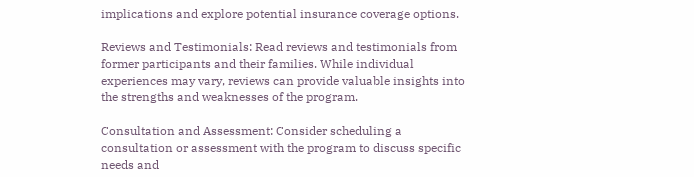implications and explore potential insurance coverage options.

Reviews and Testimonials: Read reviews and testimonials from former participants and their families. While individual experiences may vary, reviews can provide valuable insights into the strengths and weaknesses of the program.

Consultation and Assessment: Consider scheduling a consultation or assessment with the program to discuss specific needs and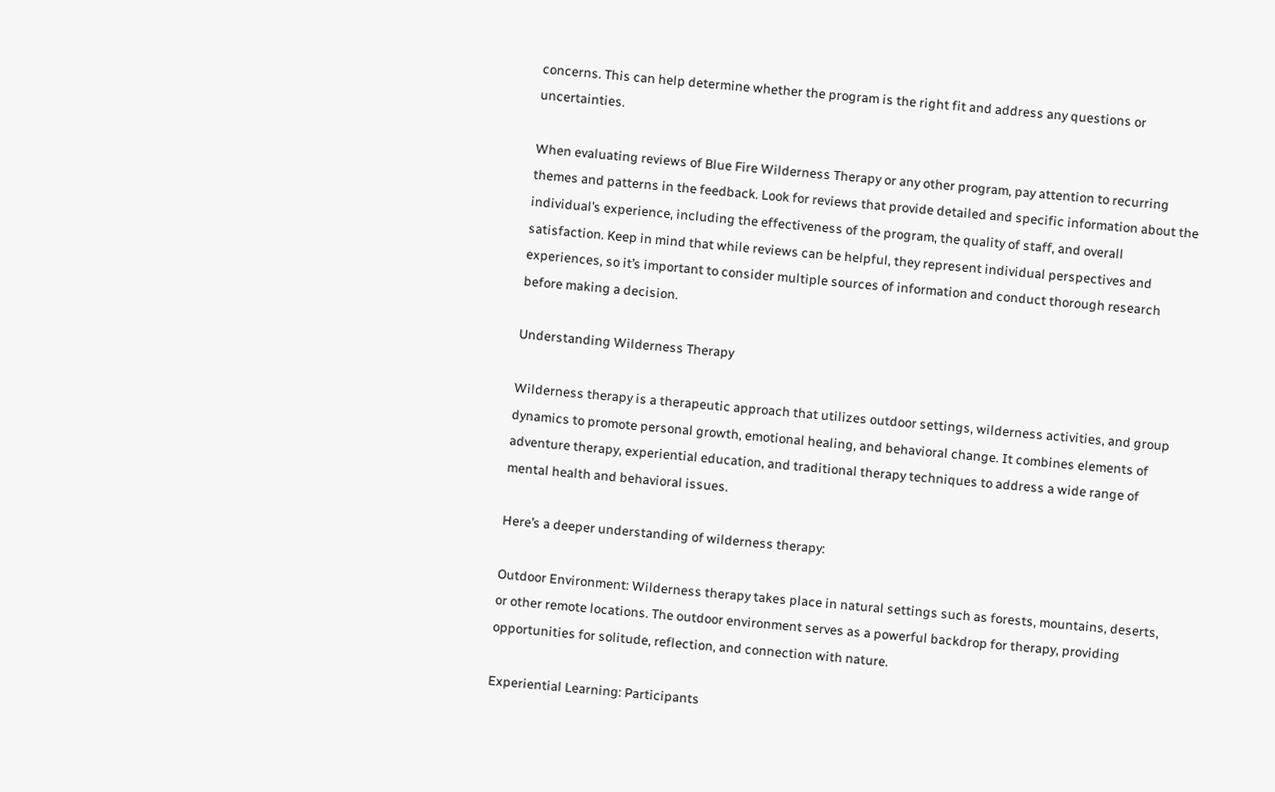concerns. This can help determine whether the program is the right fit and address any questions or uncertainties.

When evaluating reviews of Blue Fire Wilderness Therapy or any other program, pay attention to recurring themes and patterns in the feedback. Look for reviews that provide detailed and specific information about the individual’s experience, including the effectiveness of the program, the quality of staff, and overall satisfaction. Keep in mind that while reviews can be helpful, they represent individual perspectives and experiences, so it’s important to consider multiple sources of information and conduct thorough research before making a decision.

Understanding Wilderness Therapy

Wilderness therapy is a therapeutic approach that utilizes outdoor settings, wilderness activities, and group dynamics to promote personal growth, emotional healing, and behavioral change. It combines elements of adventure therapy, experiential education, and traditional therapy techniques to address a wide range of mental health and behavioral issues.

Here’s a deeper understanding of wilderness therapy:

Outdoor Environment: Wilderness therapy takes place in natural settings such as forests, mountains, deserts, or other remote locations. The outdoor environment serves as a powerful backdrop for therapy, providing opportunities for solitude, reflection, and connection with nature.

Experiential Learning: Participants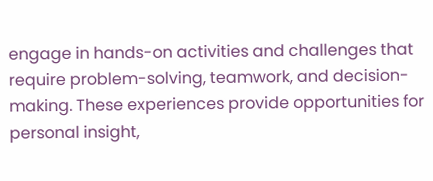engage in hands-on activities and challenges that require problem-solving, teamwork, and decision-making. These experiences provide opportunities for personal insight,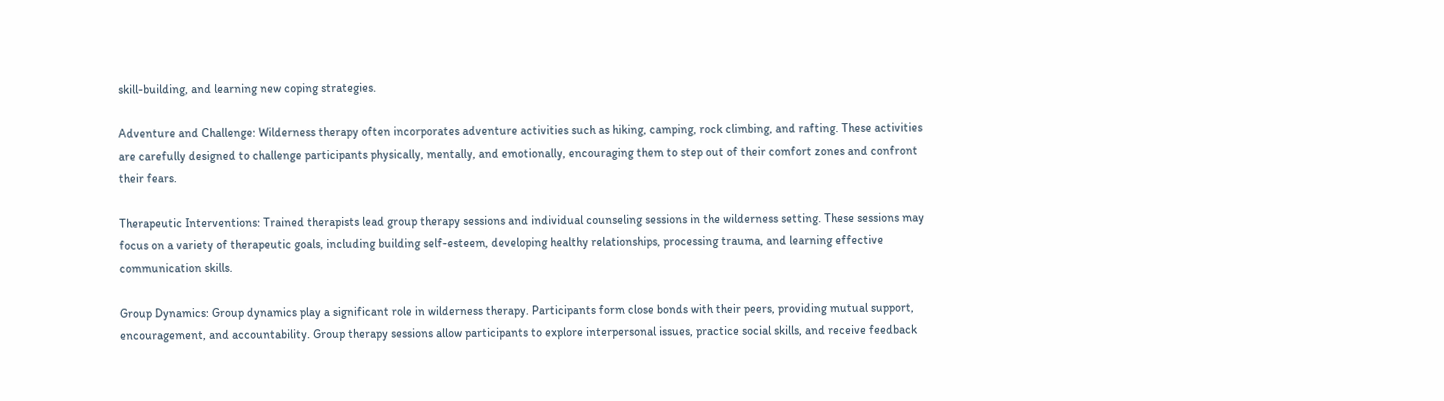skill-building, and learning new coping strategies.

Adventure and Challenge: Wilderness therapy often incorporates adventure activities such as hiking, camping, rock climbing, and rafting. These activities are carefully designed to challenge participants physically, mentally, and emotionally, encouraging them to step out of their comfort zones and confront their fears.

Therapeutic Interventions: Trained therapists lead group therapy sessions and individual counseling sessions in the wilderness setting. These sessions may focus on a variety of therapeutic goals, including building self-esteem, developing healthy relationships, processing trauma, and learning effective communication skills.

Group Dynamics: Group dynamics play a significant role in wilderness therapy. Participants form close bonds with their peers, providing mutual support, encouragement, and accountability. Group therapy sessions allow participants to explore interpersonal issues, practice social skills, and receive feedback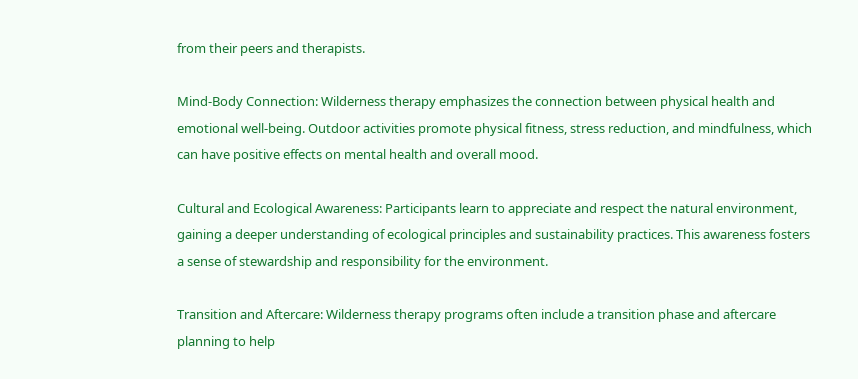from their peers and therapists.

Mind-Body Connection: Wilderness therapy emphasizes the connection between physical health and emotional well-being. Outdoor activities promote physical fitness, stress reduction, and mindfulness, which can have positive effects on mental health and overall mood.

Cultural and Ecological Awareness: Participants learn to appreciate and respect the natural environment, gaining a deeper understanding of ecological principles and sustainability practices. This awareness fosters a sense of stewardship and responsibility for the environment.

Transition and Aftercare: Wilderness therapy programs often include a transition phase and aftercare planning to help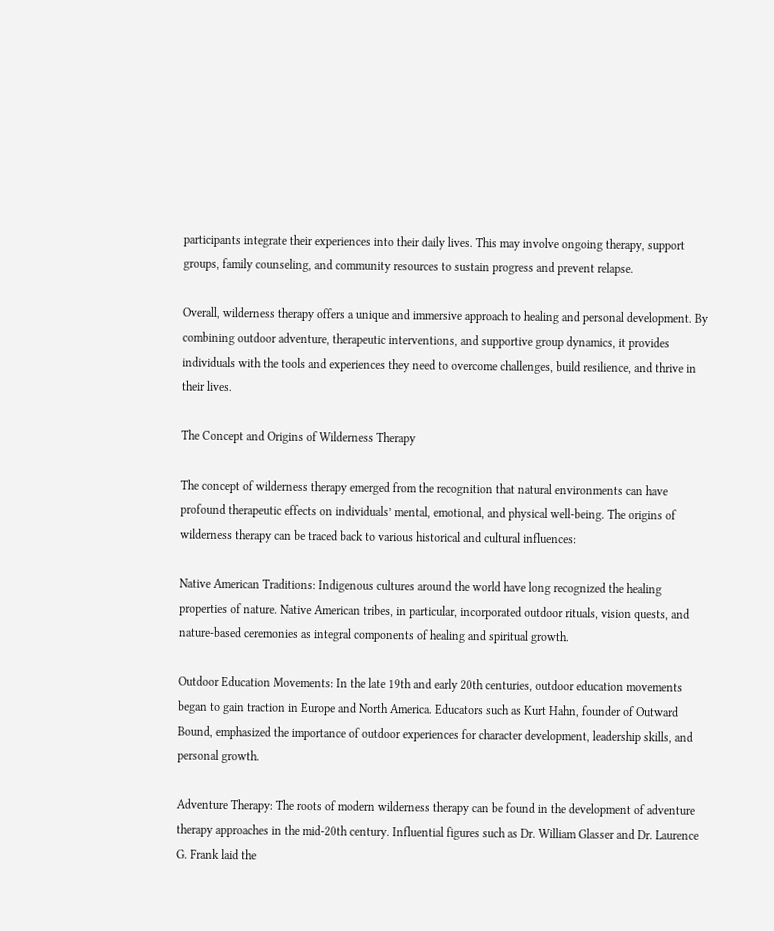participants integrate their experiences into their daily lives. This may involve ongoing therapy, support groups, family counseling, and community resources to sustain progress and prevent relapse.

Overall, wilderness therapy offers a unique and immersive approach to healing and personal development. By combining outdoor adventure, therapeutic interventions, and supportive group dynamics, it provides individuals with the tools and experiences they need to overcome challenges, build resilience, and thrive in their lives.

The Concept and Origins of Wilderness Therapy

The concept of wilderness therapy emerged from the recognition that natural environments can have profound therapeutic effects on individuals’ mental, emotional, and physical well-being. The origins of wilderness therapy can be traced back to various historical and cultural influences:

Native American Traditions: Indigenous cultures around the world have long recognized the healing properties of nature. Native American tribes, in particular, incorporated outdoor rituals, vision quests, and nature-based ceremonies as integral components of healing and spiritual growth.

Outdoor Education Movements: In the late 19th and early 20th centuries, outdoor education movements began to gain traction in Europe and North America. Educators such as Kurt Hahn, founder of Outward Bound, emphasized the importance of outdoor experiences for character development, leadership skills, and personal growth.

Adventure Therapy: The roots of modern wilderness therapy can be found in the development of adventure therapy approaches in the mid-20th century. Influential figures such as Dr. William Glasser and Dr. Laurence G. Frank laid the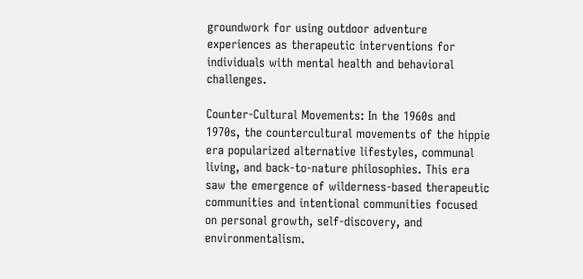groundwork for using outdoor adventure experiences as therapeutic interventions for individuals with mental health and behavioral challenges.

Counter-Cultural Movements: In the 1960s and 1970s, the countercultural movements of the hippie era popularized alternative lifestyles, communal living, and back-to-nature philosophies. This era saw the emergence of wilderness-based therapeutic communities and intentional communities focused on personal growth, self-discovery, and environmentalism.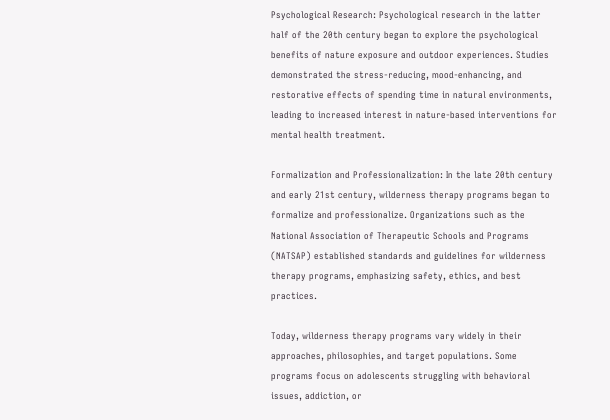Psychological Research: Psychological research in the latter half of the 20th century began to explore the psychological benefits of nature exposure and outdoor experiences. Studies demonstrated the stress-reducing, mood-enhancing, and restorative effects of spending time in natural environments, leading to increased interest in nature-based interventions for mental health treatment.

Formalization and Professionalization: In the late 20th century and early 21st century, wilderness therapy programs began to formalize and professionalize. Organizations such as the National Association of Therapeutic Schools and Programs (NATSAP) established standards and guidelines for wilderness therapy programs, emphasizing safety, ethics, and best practices.

Today, wilderness therapy programs vary widely in their approaches, philosophies, and target populations. Some programs focus on adolescents struggling with behavioral issues, addiction, or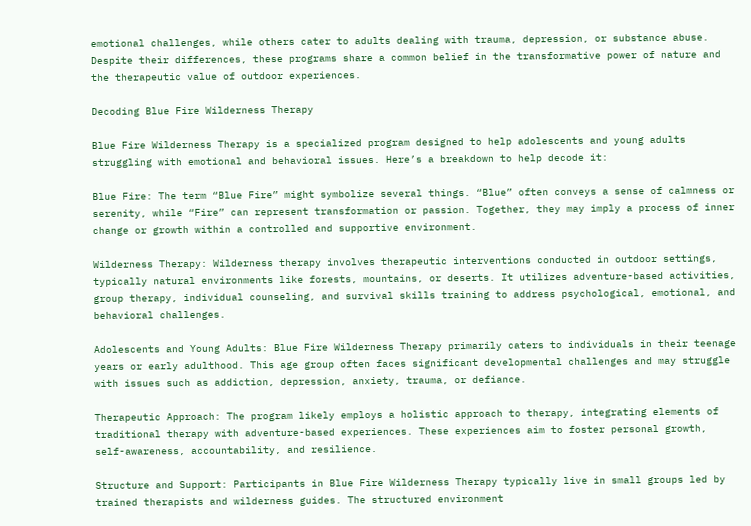emotional challenges, while others cater to adults dealing with trauma, depression, or substance abuse. Despite their differences, these programs share a common belief in the transformative power of nature and the therapeutic value of outdoor experiences.

Decoding Blue Fire Wilderness Therapy

Blue Fire Wilderness Therapy is a specialized program designed to help adolescents and young adults struggling with emotional and behavioral issues. Here’s a breakdown to help decode it:

Blue Fire: The term “Blue Fire” might symbolize several things. “Blue” often conveys a sense of calmness or serenity, while “Fire” can represent transformation or passion. Together, they may imply a process of inner change or growth within a controlled and supportive environment.

Wilderness Therapy: Wilderness therapy involves therapeutic interventions conducted in outdoor settings, typically natural environments like forests, mountains, or deserts. It utilizes adventure-based activities, group therapy, individual counseling, and survival skills training to address psychological, emotional, and behavioral challenges.

Adolescents and Young Adults: Blue Fire Wilderness Therapy primarily caters to individuals in their teenage years or early adulthood. This age group often faces significant developmental challenges and may struggle with issues such as addiction, depression, anxiety, trauma, or defiance.

Therapeutic Approach: The program likely employs a holistic approach to therapy, integrating elements of traditional therapy with adventure-based experiences. These experiences aim to foster personal growth, self-awareness, accountability, and resilience.

Structure and Support: Participants in Blue Fire Wilderness Therapy typically live in small groups led by trained therapists and wilderness guides. The structured environment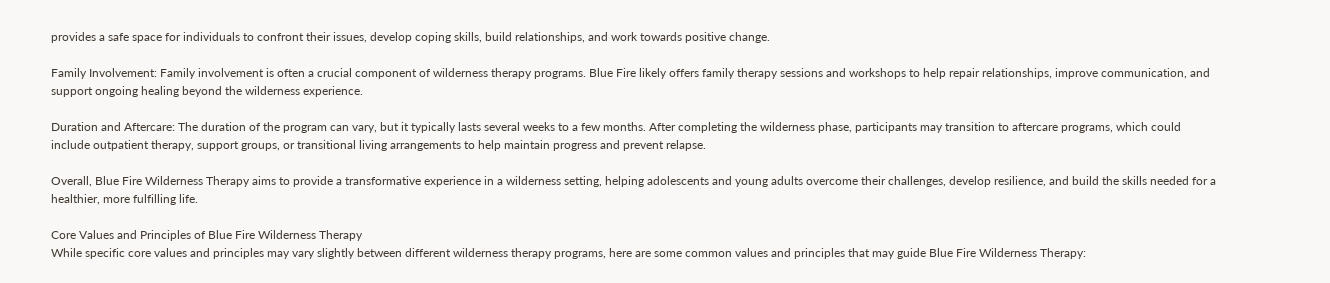provides a safe space for individuals to confront their issues, develop coping skills, build relationships, and work towards positive change.

Family Involvement: Family involvement is often a crucial component of wilderness therapy programs. Blue Fire likely offers family therapy sessions and workshops to help repair relationships, improve communication, and support ongoing healing beyond the wilderness experience.

Duration and Aftercare: The duration of the program can vary, but it typically lasts several weeks to a few months. After completing the wilderness phase, participants may transition to aftercare programs, which could include outpatient therapy, support groups, or transitional living arrangements to help maintain progress and prevent relapse.

Overall, Blue Fire Wilderness Therapy aims to provide a transformative experience in a wilderness setting, helping adolescents and young adults overcome their challenges, develop resilience, and build the skills needed for a healthier, more fulfilling life.

Core Values and Principles of Blue Fire Wilderness Therapy
While specific core values and principles may vary slightly between different wilderness therapy programs, here are some common values and principles that may guide Blue Fire Wilderness Therapy: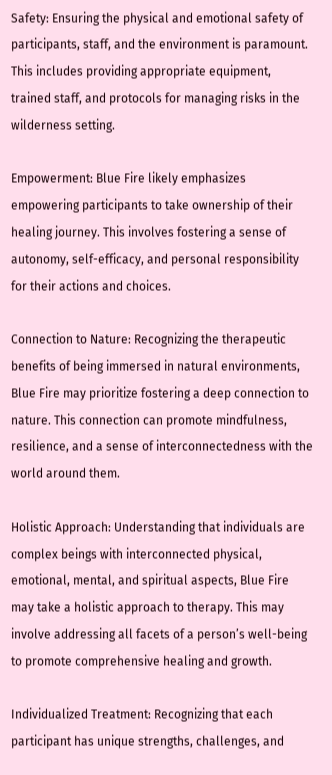Safety: Ensuring the physical and emotional safety of participants, staff, and the environment is paramount. This includes providing appropriate equipment, trained staff, and protocols for managing risks in the wilderness setting.

Empowerment: Blue Fire likely emphasizes empowering participants to take ownership of their healing journey. This involves fostering a sense of autonomy, self-efficacy, and personal responsibility for their actions and choices.

Connection to Nature: Recognizing the therapeutic benefits of being immersed in natural environments, Blue Fire may prioritize fostering a deep connection to nature. This connection can promote mindfulness, resilience, and a sense of interconnectedness with the world around them.

Holistic Approach: Understanding that individuals are complex beings with interconnected physical, emotional, mental, and spiritual aspects, Blue Fire may take a holistic approach to therapy. This may involve addressing all facets of a person’s well-being to promote comprehensive healing and growth.

Individualized Treatment: Recognizing that each participant has unique strengths, challenges, and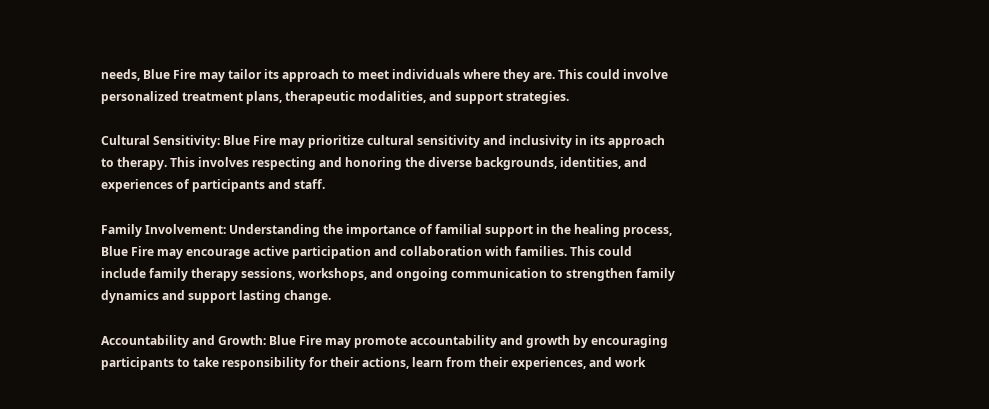needs, Blue Fire may tailor its approach to meet individuals where they are. This could involve personalized treatment plans, therapeutic modalities, and support strategies.

Cultural Sensitivity: Blue Fire may prioritize cultural sensitivity and inclusivity in its approach to therapy. This involves respecting and honoring the diverse backgrounds, identities, and experiences of participants and staff.

Family Involvement: Understanding the importance of familial support in the healing process, Blue Fire may encourage active participation and collaboration with families. This could include family therapy sessions, workshops, and ongoing communication to strengthen family dynamics and support lasting change.

Accountability and Growth: Blue Fire may promote accountability and growth by encouraging participants to take responsibility for their actions, learn from their experiences, and work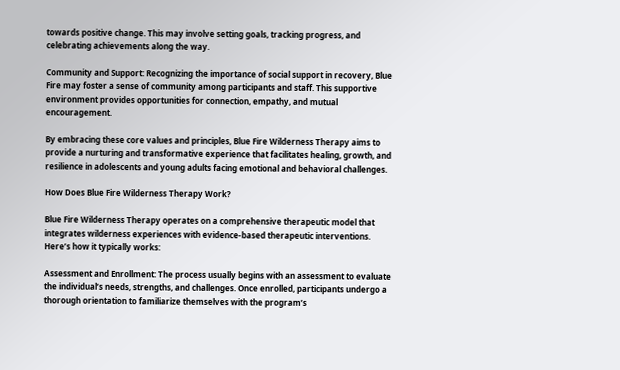towards positive change. This may involve setting goals, tracking progress, and celebrating achievements along the way.

Community and Support: Recognizing the importance of social support in recovery, Blue Fire may foster a sense of community among participants and staff. This supportive environment provides opportunities for connection, empathy, and mutual encouragement.

By embracing these core values and principles, Blue Fire Wilderness Therapy aims to provide a nurturing and transformative experience that facilitates healing, growth, and resilience in adolescents and young adults facing emotional and behavioral challenges.

How Does Blue Fire Wilderness Therapy Work?

Blue Fire Wilderness Therapy operates on a comprehensive therapeutic model that integrates wilderness experiences with evidence-based therapeutic interventions. Here’s how it typically works:

Assessment and Enrollment: The process usually begins with an assessment to evaluate the individual’s needs, strengths, and challenges. Once enrolled, participants undergo a thorough orientation to familiarize themselves with the program’s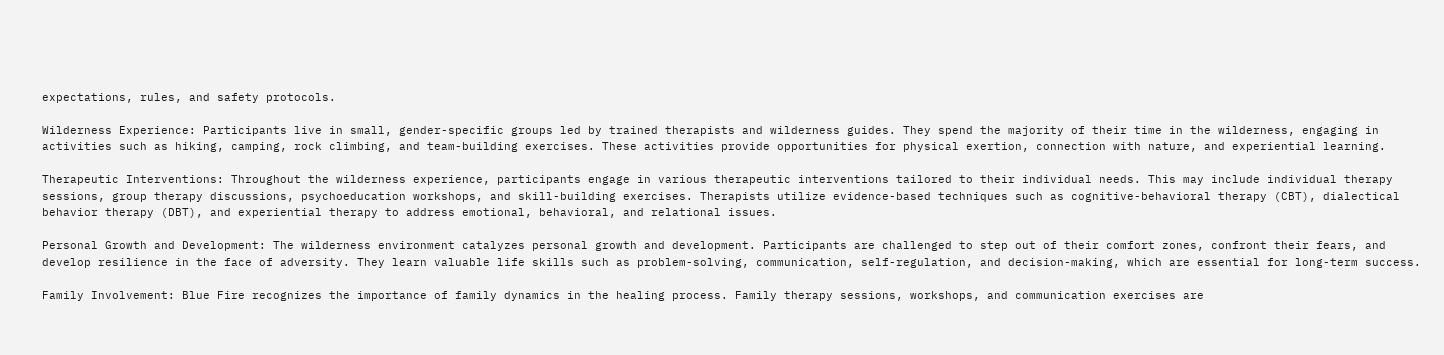expectations, rules, and safety protocols.

Wilderness Experience: Participants live in small, gender-specific groups led by trained therapists and wilderness guides. They spend the majority of their time in the wilderness, engaging in activities such as hiking, camping, rock climbing, and team-building exercises. These activities provide opportunities for physical exertion, connection with nature, and experiential learning.

Therapeutic Interventions: Throughout the wilderness experience, participants engage in various therapeutic interventions tailored to their individual needs. This may include individual therapy sessions, group therapy discussions, psychoeducation workshops, and skill-building exercises. Therapists utilize evidence-based techniques such as cognitive-behavioral therapy (CBT), dialectical behavior therapy (DBT), and experiential therapy to address emotional, behavioral, and relational issues.

Personal Growth and Development: The wilderness environment catalyzes personal growth and development. Participants are challenged to step out of their comfort zones, confront their fears, and develop resilience in the face of adversity. They learn valuable life skills such as problem-solving, communication, self-regulation, and decision-making, which are essential for long-term success.

Family Involvement: Blue Fire recognizes the importance of family dynamics in the healing process. Family therapy sessions, workshops, and communication exercises are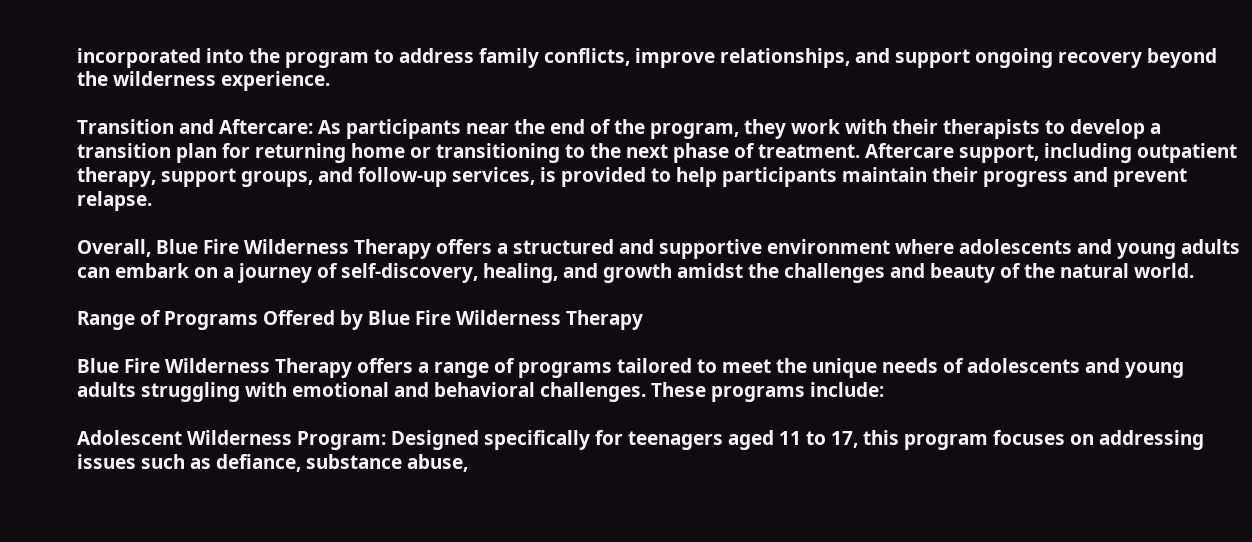incorporated into the program to address family conflicts, improve relationships, and support ongoing recovery beyond the wilderness experience.

Transition and Aftercare: As participants near the end of the program, they work with their therapists to develop a transition plan for returning home or transitioning to the next phase of treatment. Aftercare support, including outpatient therapy, support groups, and follow-up services, is provided to help participants maintain their progress and prevent relapse.

Overall, Blue Fire Wilderness Therapy offers a structured and supportive environment where adolescents and young adults can embark on a journey of self-discovery, healing, and growth amidst the challenges and beauty of the natural world.

Range of Programs Offered by Blue Fire Wilderness Therapy

Blue Fire Wilderness Therapy offers a range of programs tailored to meet the unique needs of adolescents and young adults struggling with emotional and behavioral challenges. These programs include:

Adolescent Wilderness Program: Designed specifically for teenagers aged 11 to 17, this program focuses on addressing issues such as defiance, substance abuse,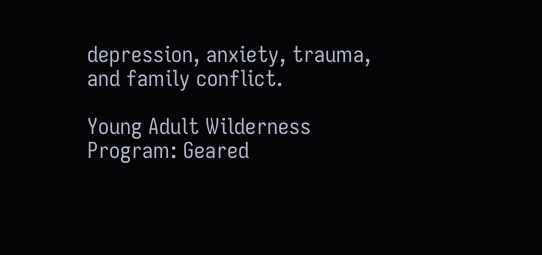depression, anxiety, trauma, and family conflict.

Young Adult Wilderness Program: Geared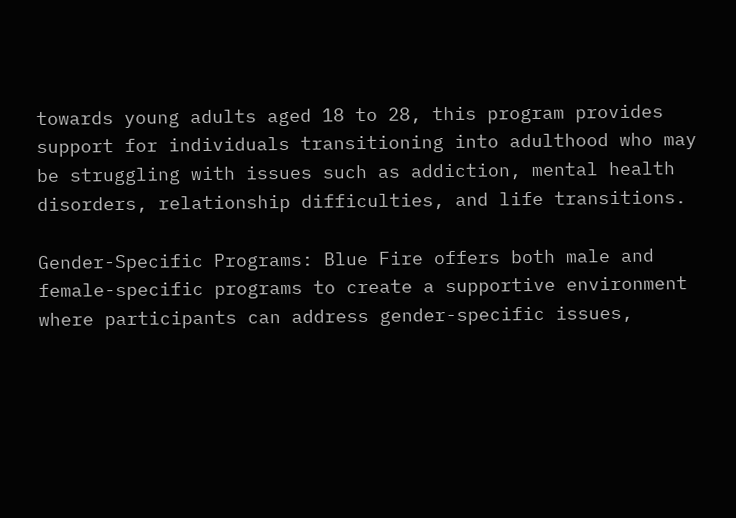towards young adults aged 18 to 28, this program provides support for individuals transitioning into adulthood who may be struggling with issues such as addiction, mental health disorders, relationship difficulties, and life transitions.

Gender-Specific Programs: Blue Fire offers both male and female-specific programs to create a supportive environment where participants can address gender-specific issues,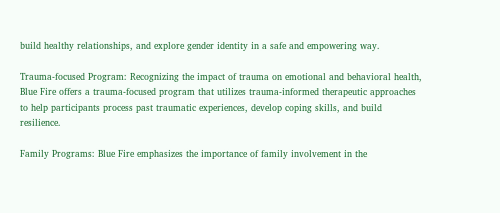build healthy relationships, and explore gender identity in a safe and empowering way.

Trauma-focused Program: Recognizing the impact of trauma on emotional and behavioral health, Blue Fire offers a trauma-focused program that utilizes trauma-informed therapeutic approaches to help participants process past traumatic experiences, develop coping skills, and build resilience.

Family Programs: Blue Fire emphasizes the importance of family involvement in the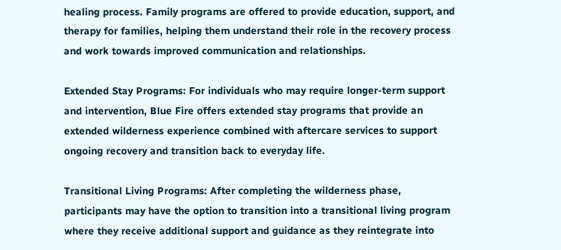healing process. Family programs are offered to provide education, support, and therapy for families, helping them understand their role in the recovery process and work towards improved communication and relationships.

Extended Stay Programs: For individuals who may require longer-term support and intervention, Blue Fire offers extended stay programs that provide an extended wilderness experience combined with aftercare services to support ongoing recovery and transition back to everyday life.

Transitional Living Programs: After completing the wilderness phase, participants may have the option to transition into a transitional living program where they receive additional support and guidance as they reintegrate into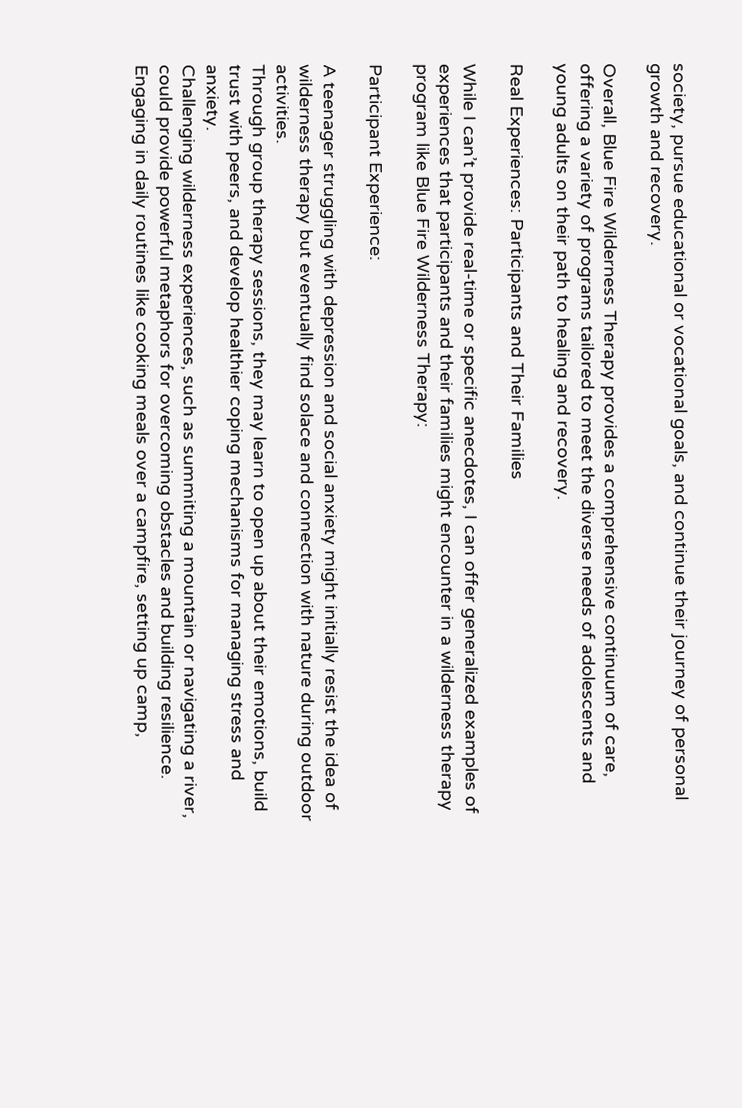society, pursue educational or vocational goals, and continue their journey of personal growth and recovery.

Overall, Blue Fire Wilderness Therapy provides a comprehensive continuum of care, offering a variety of programs tailored to meet the diverse needs of adolescents and young adults on their path to healing and recovery.

Real Experiences: Participants and Their Families

While I can’t provide real-time or specific anecdotes, I can offer generalized examples of experiences that participants and their families might encounter in a wilderness therapy program like Blue Fire Wilderness Therapy:

Participant Experience:

A teenager struggling with depression and social anxiety might initially resist the idea of wilderness therapy but eventually find solace and connection with nature during outdoor activities.
Through group therapy sessions, they may learn to open up about their emotions, build trust with peers, and develop healthier coping mechanisms for managing stress and anxiety.
Challenging wilderness experiences, such as summiting a mountain or navigating a river, could provide powerful metaphors for overcoming obstacles and building resilience.
Engaging in daily routines like cooking meals over a campfire, setting up camp,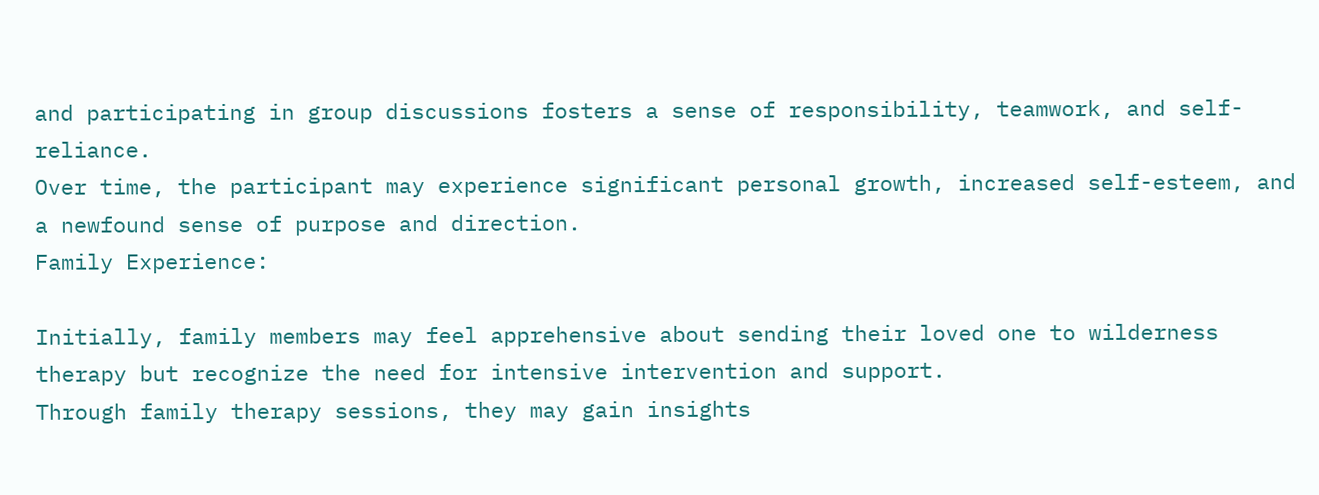and participating in group discussions fosters a sense of responsibility, teamwork, and self-reliance.
Over time, the participant may experience significant personal growth, increased self-esteem, and a newfound sense of purpose and direction.
Family Experience:

Initially, family members may feel apprehensive about sending their loved one to wilderness therapy but recognize the need for intensive intervention and support.
Through family therapy sessions, they may gain insights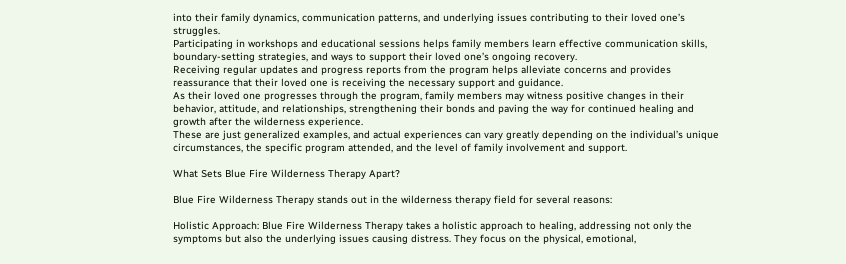into their family dynamics, communication patterns, and underlying issues contributing to their loved one’s struggles.
Participating in workshops and educational sessions helps family members learn effective communication skills, boundary-setting strategies, and ways to support their loved one’s ongoing recovery.
Receiving regular updates and progress reports from the program helps alleviate concerns and provides reassurance that their loved one is receiving the necessary support and guidance.
As their loved one progresses through the program, family members may witness positive changes in their behavior, attitude, and relationships, strengthening their bonds and paving the way for continued healing and growth after the wilderness experience.
These are just generalized examples, and actual experiences can vary greatly depending on the individual’s unique circumstances, the specific program attended, and the level of family involvement and support.

What Sets Blue Fire Wilderness Therapy Apart?

Blue Fire Wilderness Therapy stands out in the wilderness therapy field for several reasons:

Holistic Approach: Blue Fire Wilderness Therapy takes a holistic approach to healing, addressing not only the symptoms but also the underlying issues causing distress. They focus on the physical, emotional,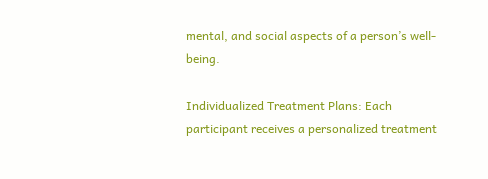mental, and social aspects of a person’s well-being.

Individualized Treatment Plans: Each participant receives a personalized treatment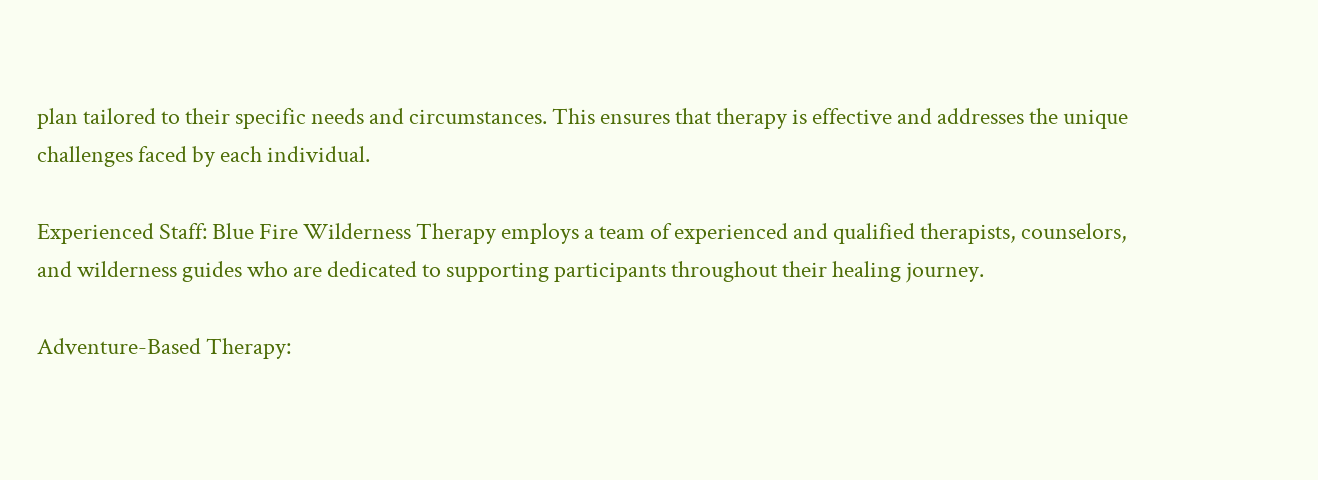plan tailored to their specific needs and circumstances. This ensures that therapy is effective and addresses the unique challenges faced by each individual.

Experienced Staff: Blue Fire Wilderness Therapy employs a team of experienced and qualified therapists, counselors, and wilderness guides who are dedicated to supporting participants throughout their healing journey.

Adventure-Based Therapy: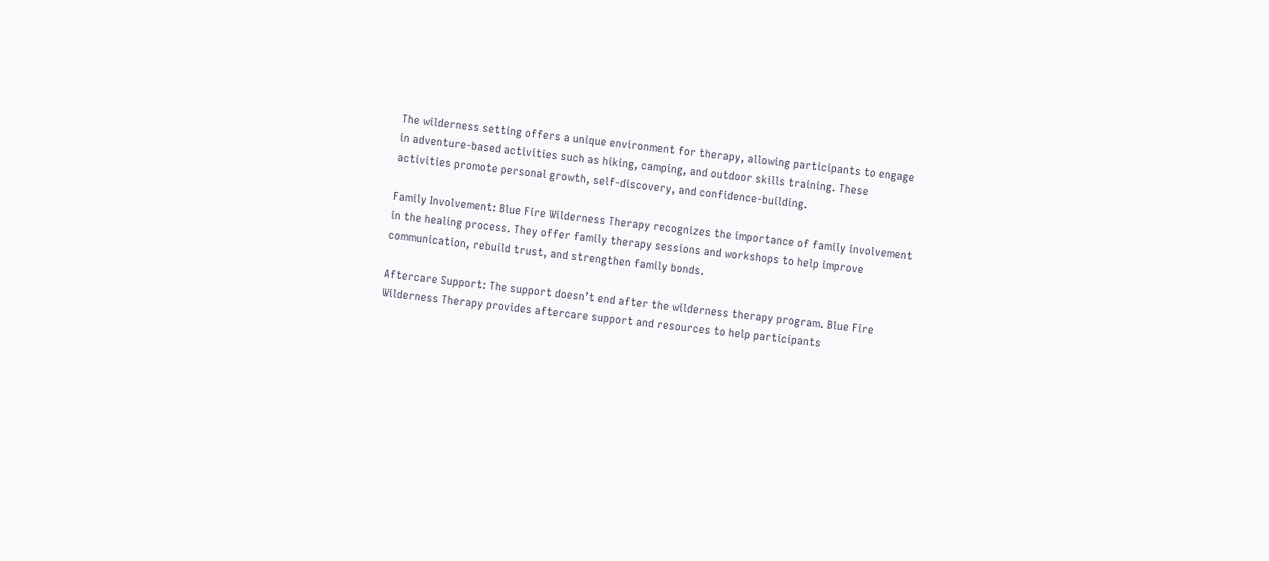The wilderness setting offers a unique environment for therapy, allowing participants to engage in adventure-based activities such as hiking, camping, and outdoor skills training. These activities promote personal growth, self-discovery, and confidence-building.

Family Involvement: Blue Fire Wilderness Therapy recognizes the importance of family involvement in the healing process. They offer family therapy sessions and workshops to help improve communication, rebuild trust, and strengthen family bonds.

Aftercare Support: The support doesn’t end after the wilderness therapy program. Blue Fire Wilderness Therapy provides aftercare support and resources to help participants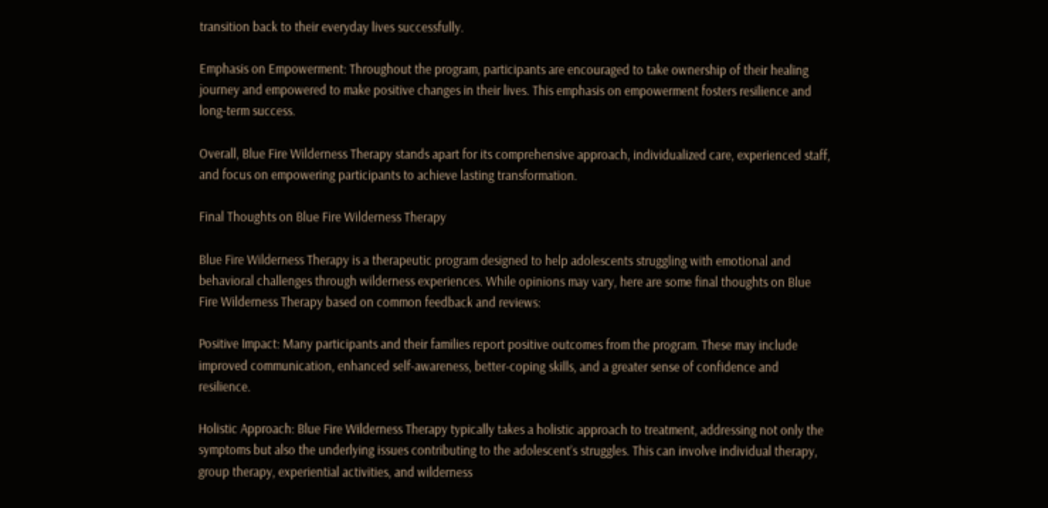transition back to their everyday lives successfully.

Emphasis on Empowerment: Throughout the program, participants are encouraged to take ownership of their healing journey and empowered to make positive changes in their lives. This emphasis on empowerment fosters resilience and long-term success.

Overall, Blue Fire Wilderness Therapy stands apart for its comprehensive approach, individualized care, experienced staff, and focus on empowering participants to achieve lasting transformation.

Final Thoughts on Blue Fire Wilderness Therapy

Blue Fire Wilderness Therapy is a therapeutic program designed to help adolescents struggling with emotional and behavioral challenges through wilderness experiences. While opinions may vary, here are some final thoughts on Blue Fire Wilderness Therapy based on common feedback and reviews:

Positive Impact: Many participants and their families report positive outcomes from the program. These may include improved communication, enhanced self-awareness, better-coping skills, and a greater sense of confidence and resilience.

Holistic Approach: Blue Fire Wilderness Therapy typically takes a holistic approach to treatment, addressing not only the symptoms but also the underlying issues contributing to the adolescent’s struggles. This can involve individual therapy, group therapy, experiential activities, and wilderness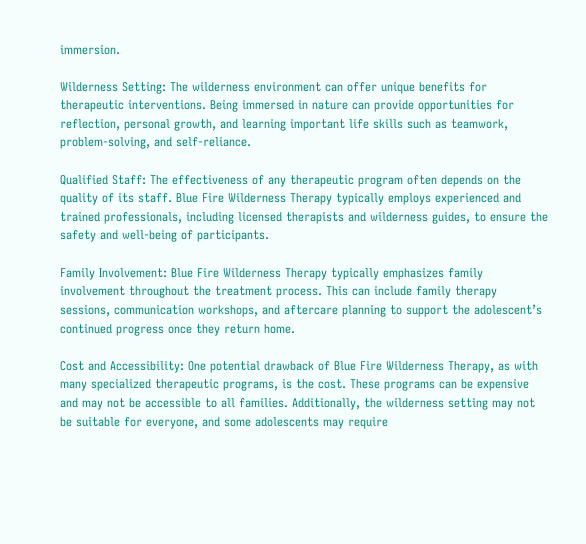immersion.

Wilderness Setting: The wilderness environment can offer unique benefits for therapeutic interventions. Being immersed in nature can provide opportunities for reflection, personal growth, and learning important life skills such as teamwork, problem-solving, and self-reliance.

Qualified Staff: The effectiveness of any therapeutic program often depends on the quality of its staff. Blue Fire Wilderness Therapy typically employs experienced and trained professionals, including licensed therapists and wilderness guides, to ensure the safety and well-being of participants.

Family Involvement: Blue Fire Wilderness Therapy typically emphasizes family involvement throughout the treatment process. This can include family therapy sessions, communication workshops, and aftercare planning to support the adolescent’s continued progress once they return home.

Cost and Accessibility: One potential drawback of Blue Fire Wilderness Therapy, as with many specialized therapeutic programs, is the cost. These programs can be expensive and may not be accessible to all families. Additionally, the wilderness setting may not be suitable for everyone, and some adolescents may require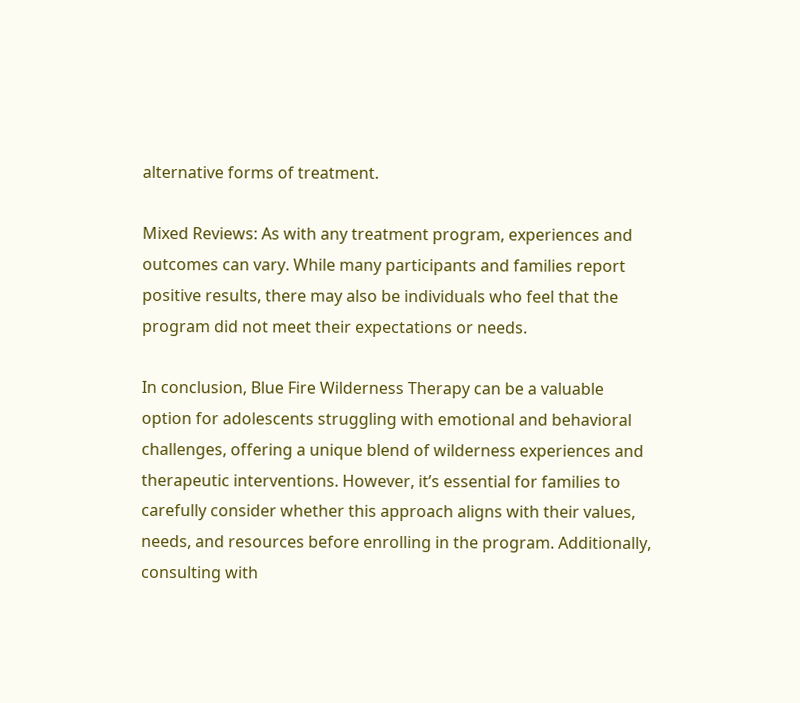alternative forms of treatment.

Mixed Reviews: As with any treatment program, experiences and outcomes can vary. While many participants and families report positive results, there may also be individuals who feel that the program did not meet their expectations or needs.

In conclusion, Blue Fire Wilderness Therapy can be a valuable option for adolescents struggling with emotional and behavioral challenges, offering a unique blend of wilderness experiences and therapeutic interventions. However, it’s essential for families to carefully consider whether this approach aligns with their values, needs, and resources before enrolling in the program. Additionally, consulting with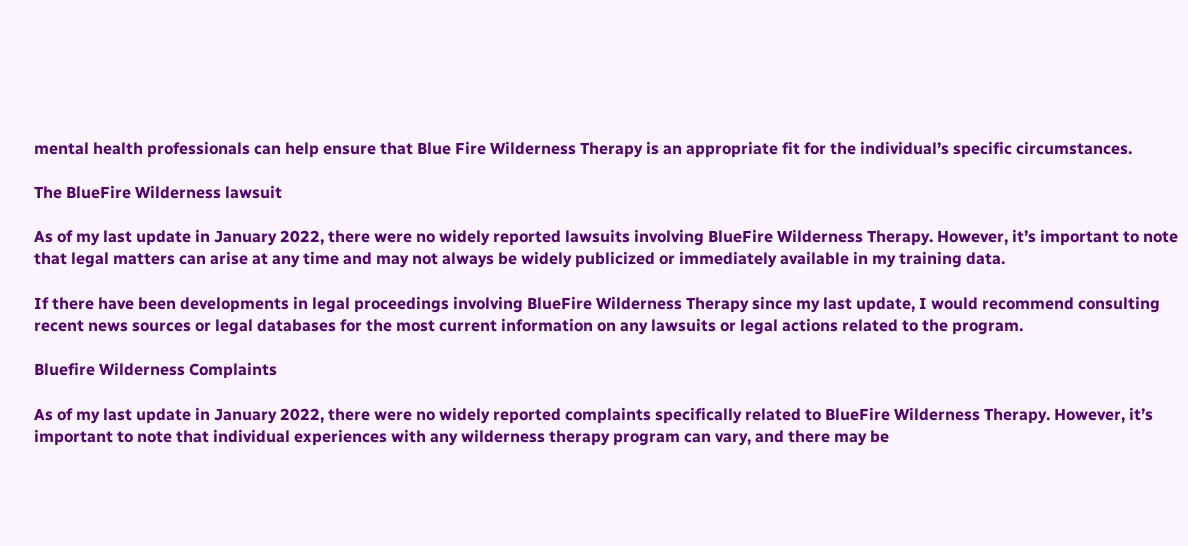mental health professionals can help ensure that Blue Fire Wilderness Therapy is an appropriate fit for the individual’s specific circumstances.

The BlueFire Wilderness lawsuit

As of my last update in January 2022, there were no widely reported lawsuits involving BlueFire Wilderness Therapy. However, it’s important to note that legal matters can arise at any time and may not always be widely publicized or immediately available in my training data.

If there have been developments in legal proceedings involving BlueFire Wilderness Therapy since my last update, I would recommend consulting recent news sources or legal databases for the most current information on any lawsuits or legal actions related to the program.

Bluefire Wilderness Complaints

As of my last update in January 2022, there were no widely reported complaints specifically related to BlueFire Wilderness Therapy. However, it’s important to note that individual experiences with any wilderness therapy program can vary, and there may be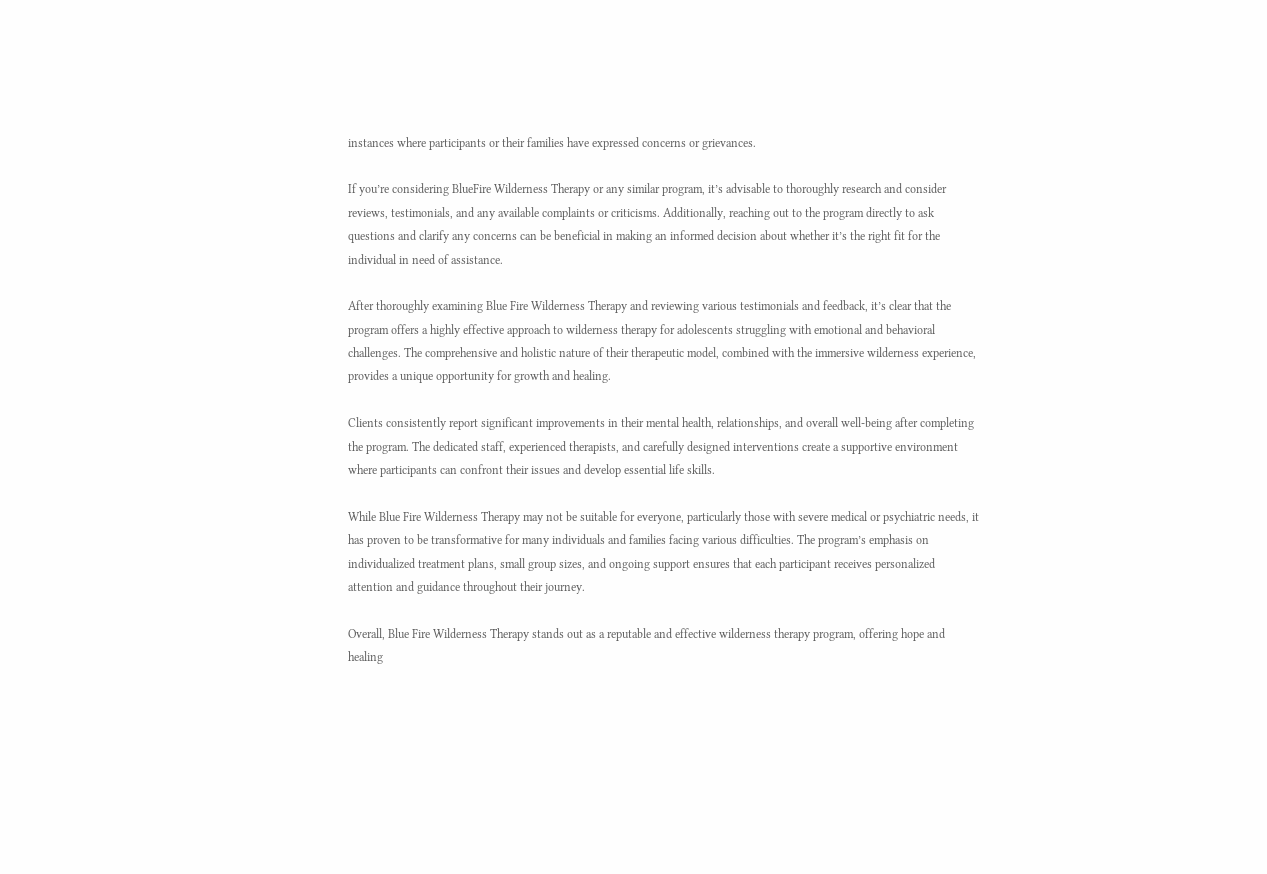instances where participants or their families have expressed concerns or grievances.

If you’re considering BlueFire Wilderness Therapy or any similar program, it’s advisable to thoroughly research and consider reviews, testimonials, and any available complaints or criticisms. Additionally, reaching out to the program directly to ask questions and clarify any concerns can be beneficial in making an informed decision about whether it’s the right fit for the individual in need of assistance.

After thoroughly examining Blue Fire Wilderness Therapy and reviewing various testimonials and feedback, it’s clear that the program offers a highly effective approach to wilderness therapy for adolescents struggling with emotional and behavioral challenges. The comprehensive and holistic nature of their therapeutic model, combined with the immersive wilderness experience, provides a unique opportunity for growth and healing.

Clients consistently report significant improvements in their mental health, relationships, and overall well-being after completing the program. The dedicated staff, experienced therapists, and carefully designed interventions create a supportive environment where participants can confront their issues and develop essential life skills.

While Blue Fire Wilderness Therapy may not be suitable for everyone, particularly those with severe medical or psychiatric needs, it has proven to be transformative for many individuals and families facing various difficulties. The program’s emphasis on individualized treatment plans, small group sizes, and ongoing support ensures that each participant receives personalized attention and guidance throughout their journey.

Overall, Blue Fire Wilderness Therapy stands out as a reputable and effective wilderness therapy program, offering hope and healing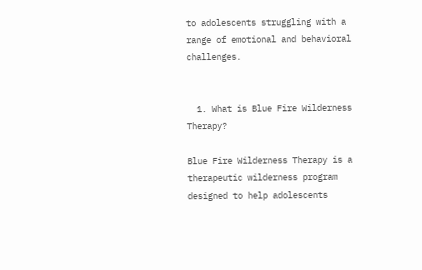to adolescents struggling with a range of emotional and behavioral challenges.


  1. What is Blue Fire Wilderness Therapy?

Blue Fire Wilderness Therapy is a therapeutic wilderness program designed to help adolescents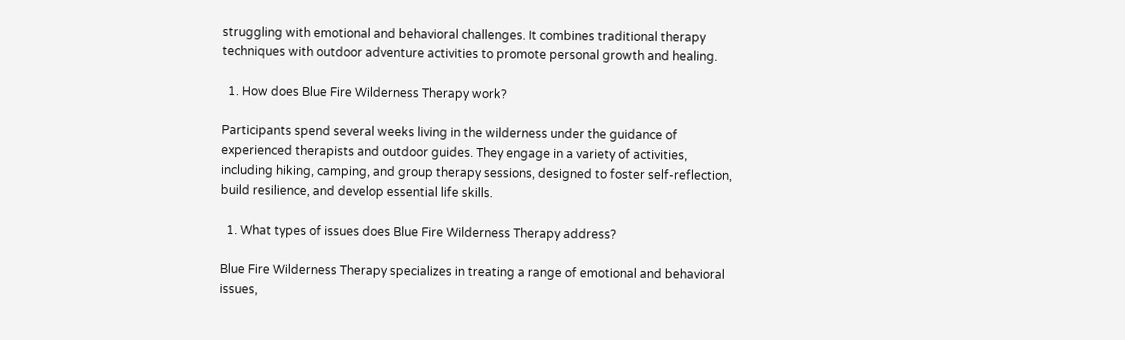struggling with emotional and behavioral challenges. It combines traditional therapy techniques with outdoor adventure activities to promote personal growth and healing.

  1. How does Blue Fire Wilderness Therapy work?

Participants spend several weeks living in the wilderness under the guidance of experienced therapists and outdoor guides. They engage in a variety of activities, including hiking, camping, and group therapy sessions, designed to foster self-reflection, build resilience, and develop essential life skills.

  1. What types of issues does Blue Fire Wilderness Therapy address?

Blue Fire Wilderness Therapy specializes in treating a range of emotional and behavioral issues,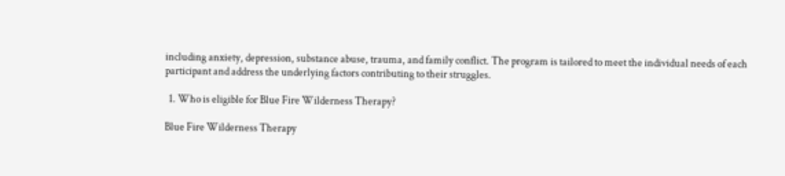including anxiety, depression, substance abuse, trauma, and family conflict. The program is tailored to meet the individual needs of each participant and address the underlying factors contributing to their struggles.

  1. Who is eligible for Blue Fire Wilderness Therapy?

Blue Fire Wilderness Therapy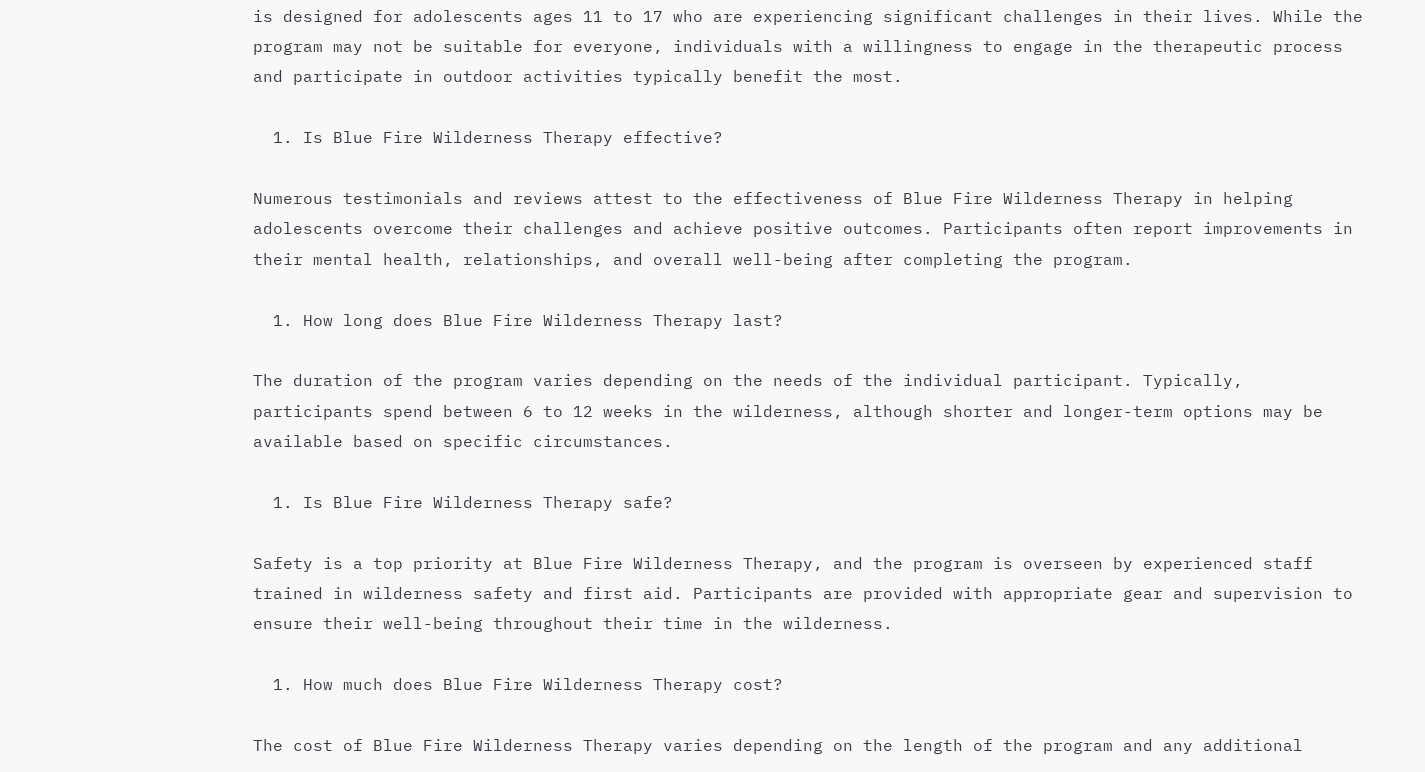is designed for adolescents ages 11 to 17 who are experiencing significant challenges in their lives. While the program may not be suitable for everyone, individuals with a willingness to engage in the therapeutic process and participate in outdoor activities typically benefit the most.

  1. Is Blue Fire Wilderness Therapy effective?

Numerous testimonials and reviews attest to the effectiveness of Blue Fire Wilderness Therapy in helping adolescents overcome their challenges and achieve positive outcomes. Participants often report improvements in their mental health, relationships, and overall well-being after completing the program.

  1. How long does Blue Fire Wilderness Therapy last?

The duration of the program varies depending on the needs of the individual participant. Typically, participants spend between 6 to 12 weeks in the wilderness, although shorter and longer-term options may be available based on specific circumstances.

  1. Is Blue Fire Wilderness Therapy safe?

Safety is a top priority at Blue Fire Wilderness Therapy, and the program is overseen by experienced staff trained in wilderness safety and first aid. Participants are provided with appropriate gear and supervision to ensure their well-being throughout their time in the wilderness.

  1. How much does Blue Fire Wilderness Therapy cost?

The cost of Blue Fire Wilderness Therapy varies depending on the length of the program and any additional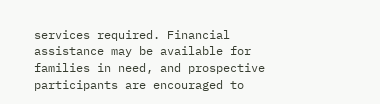services required. Financial assistance may be available for families in need, and prospective participants are encouraged to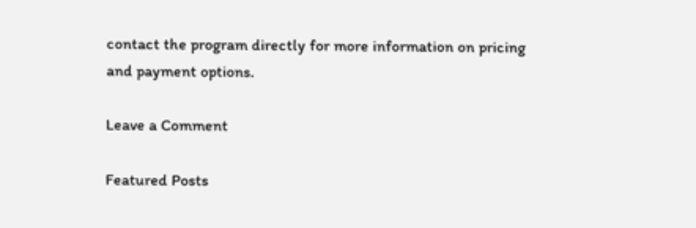contact the program directly for more information on pricing and payment options.

Leave a Comment

Featured Posts